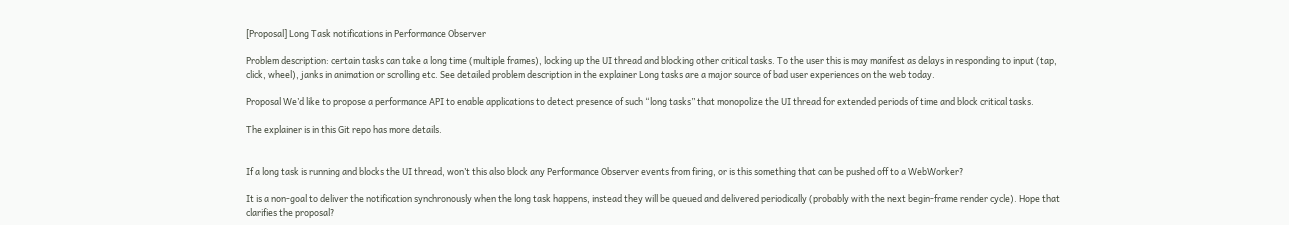[Proposal] Long Task notifications in Performance Observer

Problem description: certain tasks can take a long time (multiple frames), locking up the UI thread and blocking other critical tasks. To the user this is may manifest as delays in responding to input (tap, click, wheel), janks in animation or scrolling etc. See detailed problem description in the explainer Long tasks are a major source of bad user experiences on the web today.

Proposal We’d like to propose a performance API to enable applications to detect presence of such “long tasks” that monopolize the UI thread for extended periods of time and block critical tasks.

The explainer is in this Git repo has more details.


If a long task is running and blocks the UI thread, won’t this also block any Performance Observer events from firing, or is this something that can be pushed off to a WebWorker?

It is a non-goal to deliver the notification synchronously when the long task happens, instead they will be queued and delivered periodically (probably with the next begin-frame render cycle). Hope that clarifies the proposal?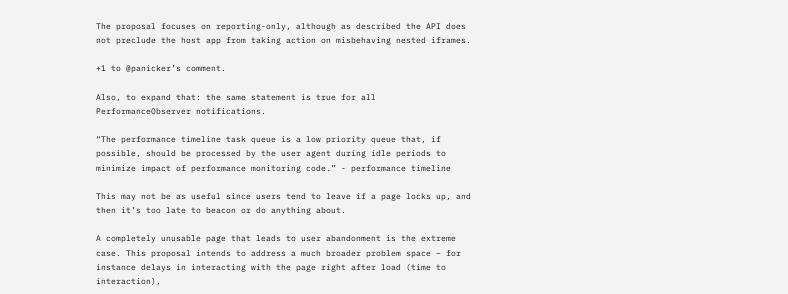The proposal focuses on reporting-only, although as described the API does not preclude the host app from taking action on misbehaving nested iframes.

+1 to @panicker’s comment.

Also, to expand that: the same statement is true for all PerformanceObserver notifications.

“The performance timeline task queue is a low priority queue that, if possible, should be processed by the user agent during idle periods to minimize impact of performance monitoring code.” - performance timeline

This may not be as useful since users tend to leave if a page locks up, and then it’s too late to beacon or do anything about.

A completely unusable page that leads to user abandonment is the extreme case. This proposal intends to address a much broader problem space – for instance delays in interacting with the page right after load (time to interaction),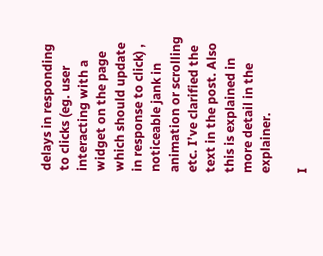delays in responding to clicks (eg. user interacting with a widget on the page which should update in response to click) , noticeable jank in animation or scrolling etc. I’ve clarified the text in the post. Also this is explained in more detail in the explainer.

I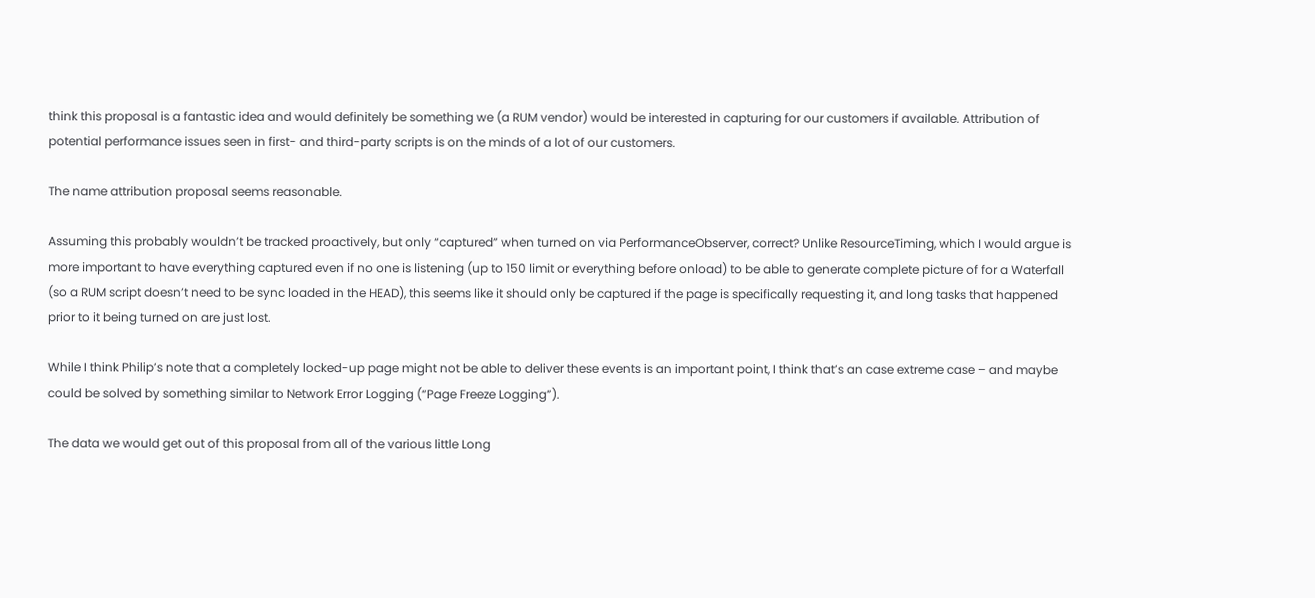think this proposal is a fantastic idea and would definitely be something we (a RUM vendor) would be interested in capturing for our customers if available. Attribution of potential performance issues seen in first- and third-party scripts is on the minds of a lot of our customers.

The name attribution proposal seems reasonable.

Assuming this probably wouldn’t be tracked proactively, but only “captured” when turned on via PerformanceObserver, correct? Unlike ResourceTiming, which I would argue is more important to have everything captured even if no one is listening (up to 150 limit or everything before onload) to be able to generate complete picture of for a Waterfall (so a RUM script doesn’t need to be sync loaded in the HEAD), this seems like it should only be captured if the page is specifically requesting it, and long tasks that happened prior to it being turned on are just lost.

While I think Philip’s note that a completely locked-up page might not be able to deliver these events is an important point, I think that’s an case extreme case – and maybe could be solved by something similar to Network Error Logging (“Page Freeze Logging”).

The data we would get out of this proposal from all of the various little Long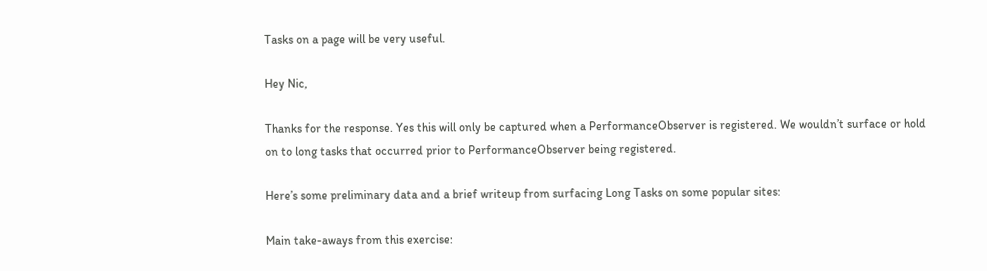Tasks on a page will be very useful.

Hey Nic,

Thanks for the response. Yes this will only be captured when a PerformanceObserver is registered. We wouldn’t surface or hold on to long tasks that occurred prior to PerformanceObserver being registered.

Here’s some preliminary data and a brief writeup from surfacing Long Tasks on some popular sites:

Main take-aways from this exercise: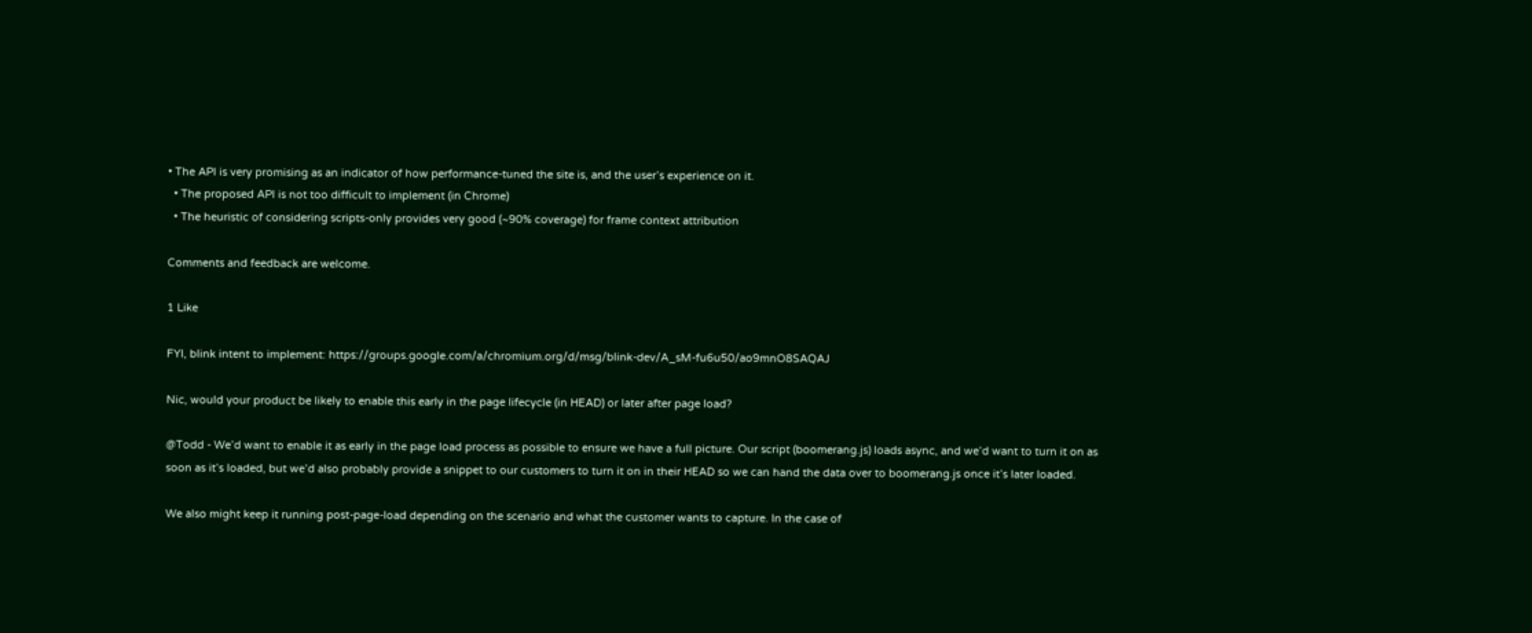• The API is very promising as an indicator of how performance-tuned the site is, and the user’s experience on it.
  • The proposed API is not too difficult to implement (in Chrome)
  • The heuristic of considering scripts-only provides very good (~90% coverage) for frame context attribution

Comments and feedback are welcome.

1 Like

FYI, blink intent to implement: https://groups.google.com/a/chromium.org/d/msg/blink-dev/A_sM-fu6u50/ao9mnO8SAQAJ

Nic, would your product be likely to enable this early in the page lifecycle (in HEAD) or later after page load?

@Todd - We’d want to enable it as early in the page load process as possible to ensure we have a full picture. Our script (boomerang.js) loads async, and we’d want to turn it on as soon as it’s loaded, but we’d also probably provide a snippet to our customers to turn it on in their HEAD so we can hand the data over to boomerang.js once it’s later loaded.

We also might keep it running post-page-load depending on the scenario and what the customer wants to capture. In the case of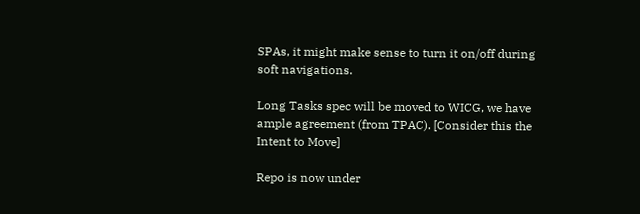SPAs, it might make sense to turn it on/off during soft navigations.

Long Tasks spec will be moved to WICG, we have ample agreement (from TPAC). [Consider this the Intent to Move]

Repo is now under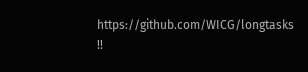https://github.com/WICG/longtasks !!